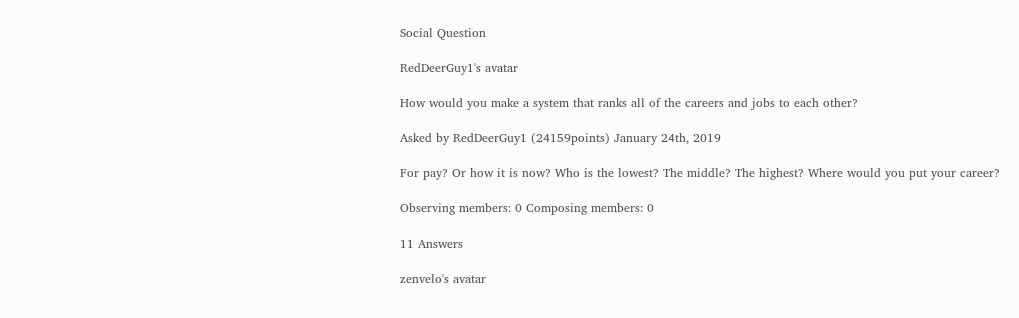Social Question

RedDeerGuy1's avatar

How would you make a system that ranks all of the careers and jobs to each other?

Asked by RedDeerGuy1 (24159points) January 24th, 2019

For pay? Or how it is now? Who is the lowest? The middle? The highest? Where would you put your career?

Observing members: 0 Composing members: 0

11 Answers

zenvelo's avatar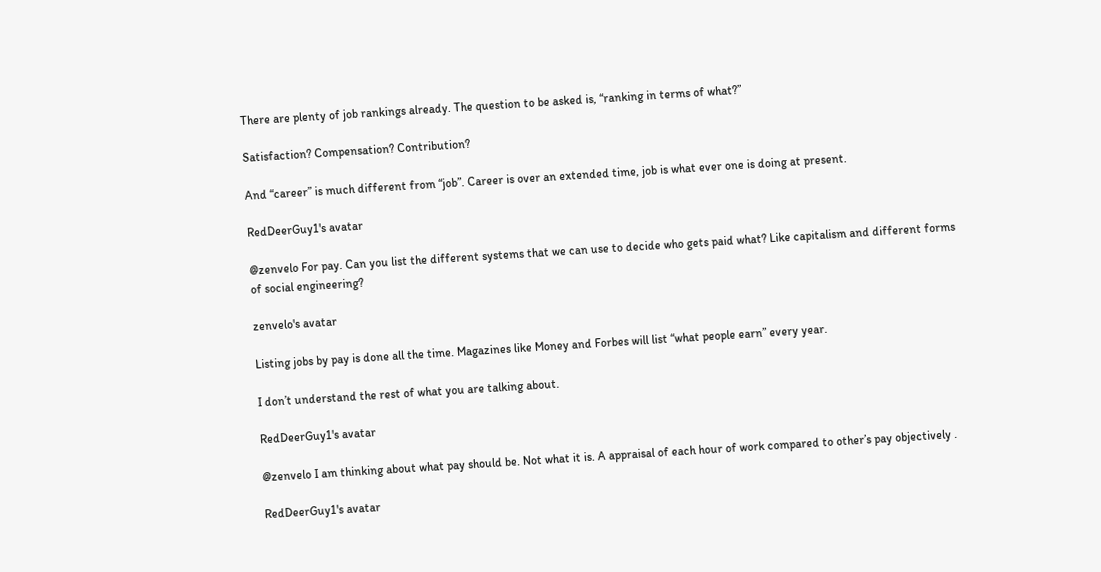There are plenty of job rankings already. The question to be asked is, “ranking in terms of what?”

Satisfaction? Compensation? Contribution?

And “career” is much different from “job”. Career is over an extended time, job is what ever one is doing at present.

RedDeerGuy1's avatar

@zenvelo For pay. Can you list the different systems that we can use to decide who gets paid what? Like capitalism and different forms of social engineering?

zenvelo's avatar

Listing jobs by pay is done all the time. Magazines like Money and Forbes will list “what people earn” every year.

I don’t understand the rest of what you are talking about.

RedDeerGuy1's avatar

@zenvelo I am thinking about what pay should be. Not what it is. A appraisal of each hour of work compared to other’s pay objectively .

RedDeerGuy1's avatar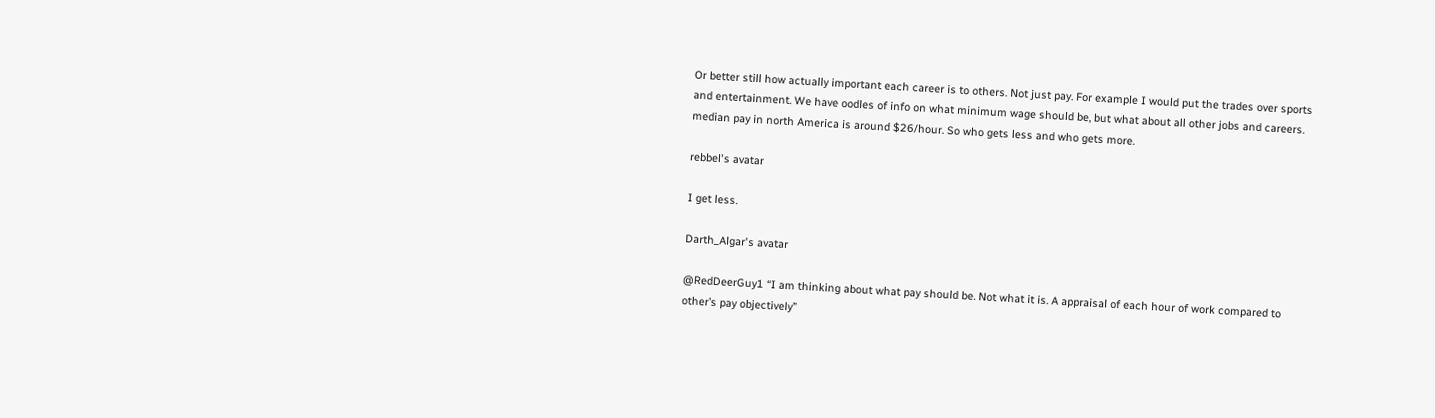Or better still how actually important each career is to others. Not just pay. For example I would put the trades over sports and entertainment. We have oodles of info on what minimum wage should be, but what about all other jobs and careers. median pay in north America is around $26/hour. So who gets less and who gets more.

rebbel's avatar

I get less.

Darth_Algar's avatar

@RedDeerGuy1 “I am thinking about what pay should be. Not what it is. A appraisal of each hour of work compared to other’s pay objectively”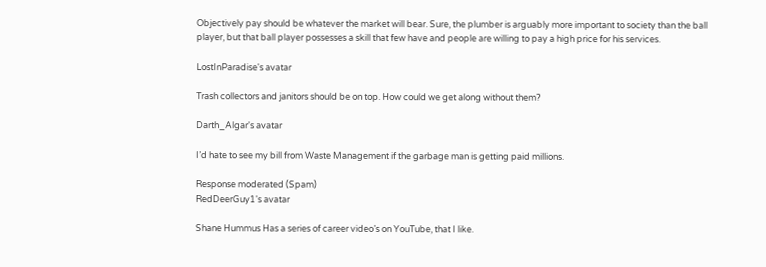Objectively pay should be whatever the market will bear. Sure, the plumber is arguably more important to society than the ball player, but that ball player possesses a skill that few have and people are willing to pay a high price for his services.

LostInParadise's avatar

Trash collectors and janitors should be on top. How could we get along without them?

Darth_Algar's avatar

I’d hate to see my bill from Waste Management if the garbage man is getting paid millions.

Response moderated (Spam)
RedDeerGuy1's avatar

Shane Hummus Has a series of career video’s on YouTube, that I like.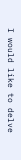I would like to delve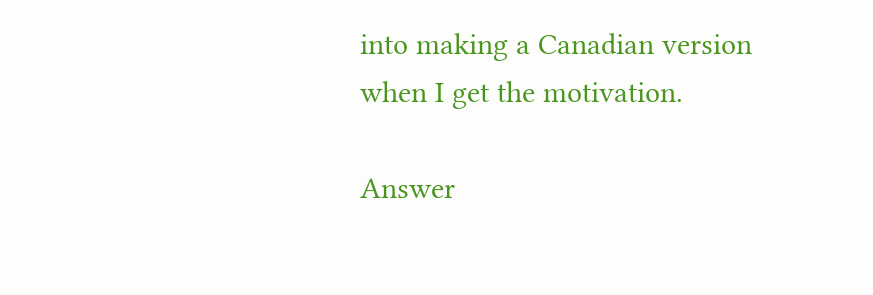into making a Canadian version when I get the motivation.

Answer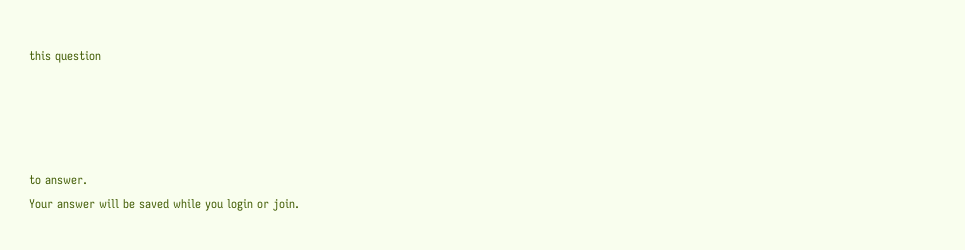this question




to answer.
Your answer will be saved while you login or join.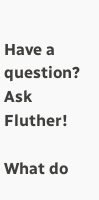Have a question? Ask Fluther!

What do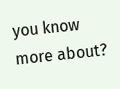you know more about?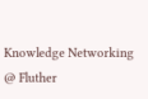Knowledge Networking @ Fluther